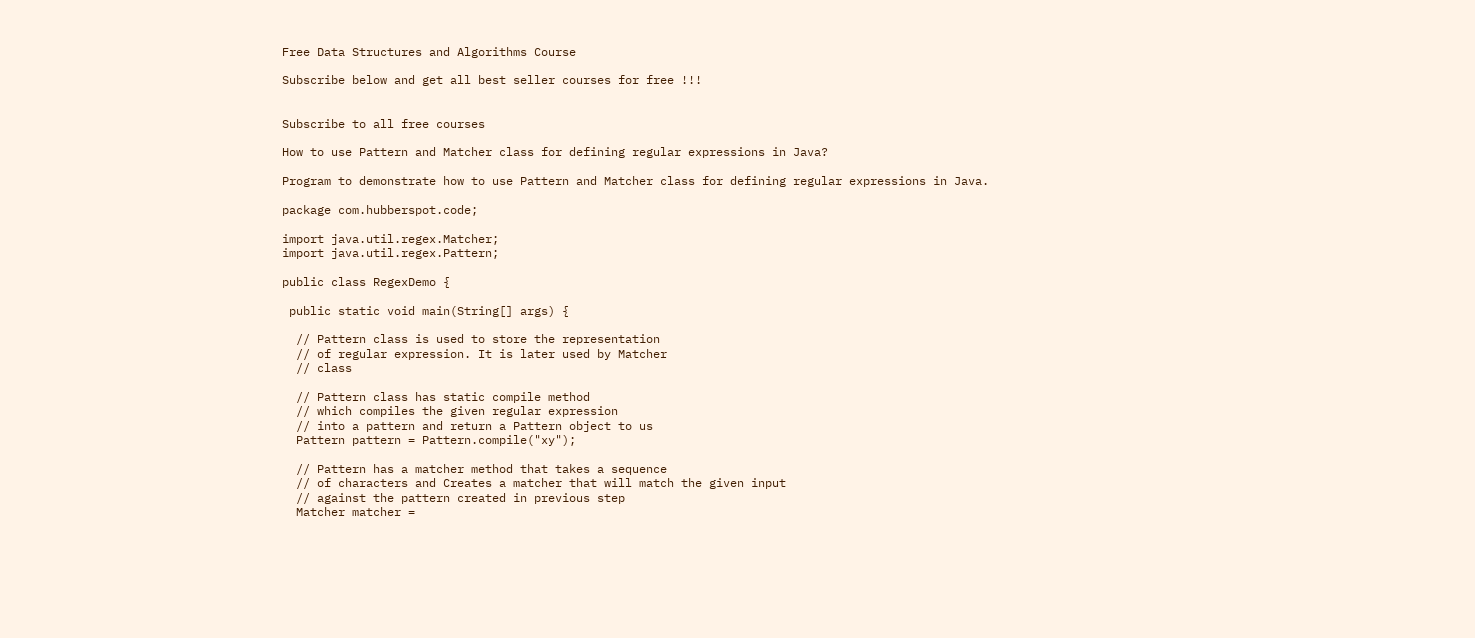Free Data Structures and Algorithms Course

Subscribe below and get all best seller courses for free !!!


Subscribe to all free courses

How to use Pattern and Matcher class for defining regular expressions in Java?

Program to demonstrate how to use Pattern and Matcher class for defining regular expressions in Java.

package com.hubberspot.code;

import java.util.regex.Matcher;
import java.util.regex.Pattern;

public class RegexDemo {

 public static void main(String[] args) {

  // Pattern class is used to store the representation
  // of regular expression. It is later used by Matcher
  // class

  // Pattern class has static compile method
  // which compiles the given regular expression
  // into a pattern and return a Pattern object to us
  Pattern pattern = Pattern.compile("xy");

  // Pattern has a matcher method that takes a sequence
  // of characters and Creates a matcher that will match the given input
  // against the pattern created in previous step
  Matcher matcher =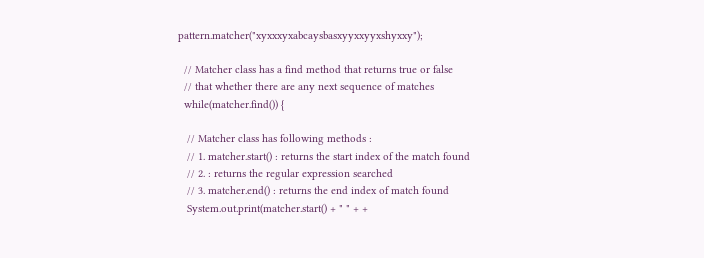pattern.matcher("xyxxxyxabcaysbasxyyxxyyxshyxxy");

  // Matcher class has a find method that returns true or false
  // that whether there are any next sequence of matches
  while(matcher.find()) {

   // Matcher class has following methods :
   // 1. matcher.start() : returns the start index of the match found
   // 2. : returns the regular expression searched
   // 3. matcher.end() : returns the end index of match found
   System.out.print(matcher.start() + " " + +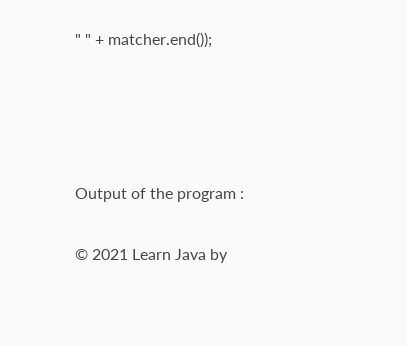" " + matcher.end());




Output of the program :

© 2021 Learn Java by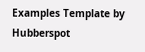Examples Template by Hubberspot